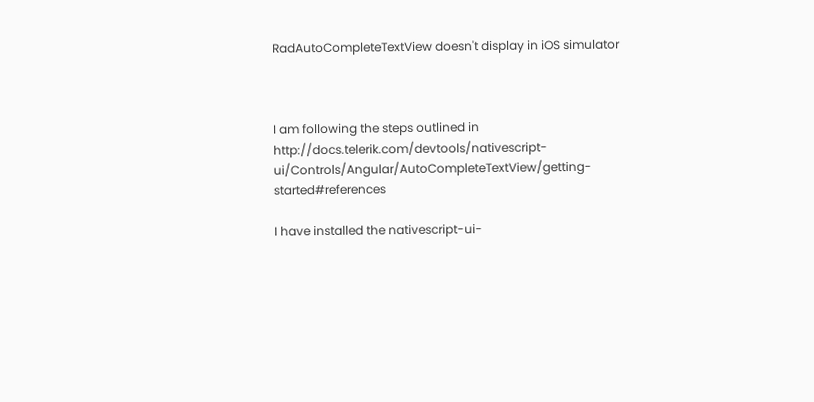RadAutoCompleteTextView doesn't display in iOS simulator



I am following the steps outlined in http://docs.telerik.com/devtools/nativescript-ui/Controls/Angular/AutoCompleteTextView/getting-started#references

I have installed the nativescript-ui-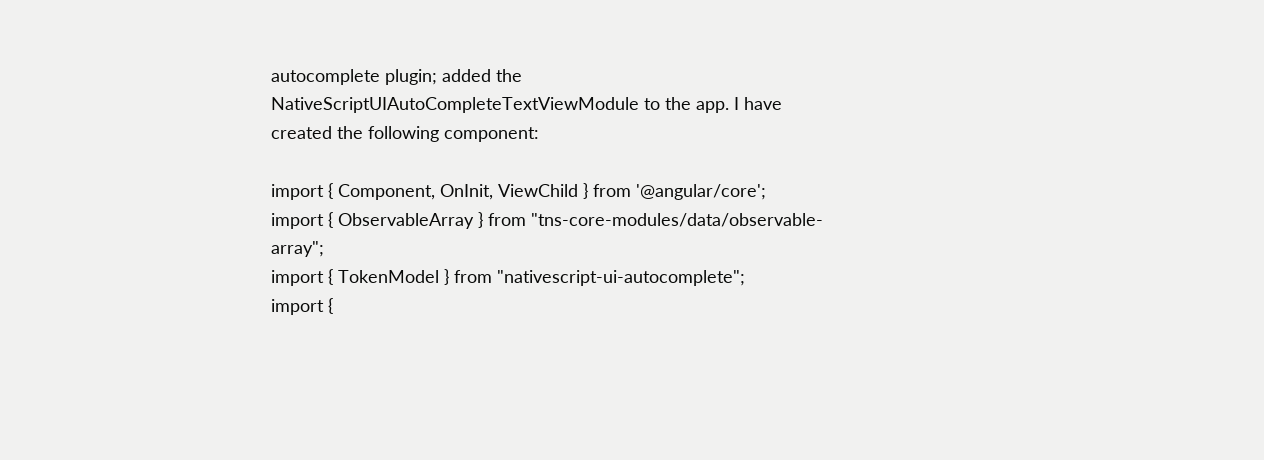autocomplete plugin; added the NativeScriptUIAutoCompleteTextViewModule to the app. I have created the following component:

import { Component, OnInit, ViewChild } from '@angular/core';
import { ObservableArray } from "tns-core-modules/data/observable-array";
import { TokenModel } from "nativescript-ui-autocomplete";
import {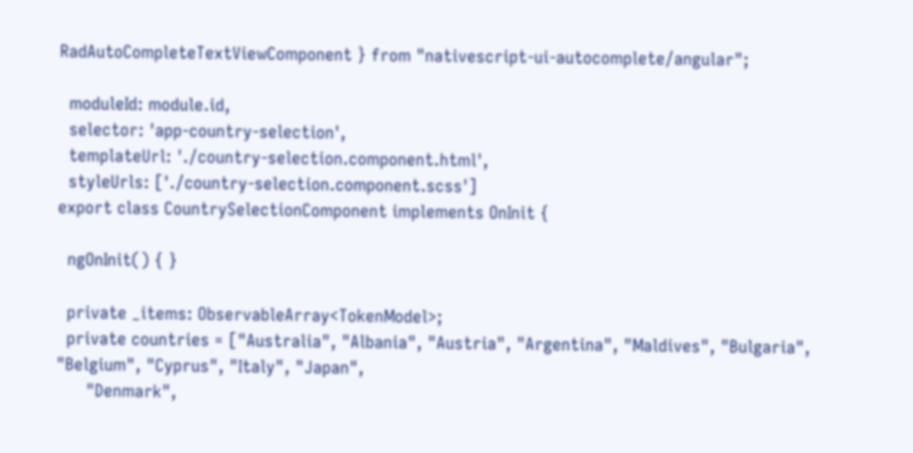RadAutoCompleteTextViewComponent } from "nativescript-ui-autocomplete/angular";

  moduleId: module.id,
  selector: 'app-country-selection',
  templateUrl: './country-selection.component.html',
  styleUrls: ['./country-selection.component.scss']
export class CountrySelectionComponent implements OnInit {

  ngOnInit() { }

  private _items: ObservableArray<TokenModel>;
  private countries = ["Australia", "Albania", "Austria", "Argentina", "Maldives", "Bulgaria", "Belgium", "Cyprus", "Italy", "Japan",
      "Denmark",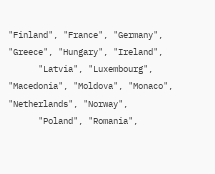"Finland", "France", "Germany", "Greece", "Hungary", "Ireland",
      "Latvia", "Luxembourg", "Macedonia", "Moldova", "Monaco", "Netherlands", "Norway",
      "Poland", "Romania",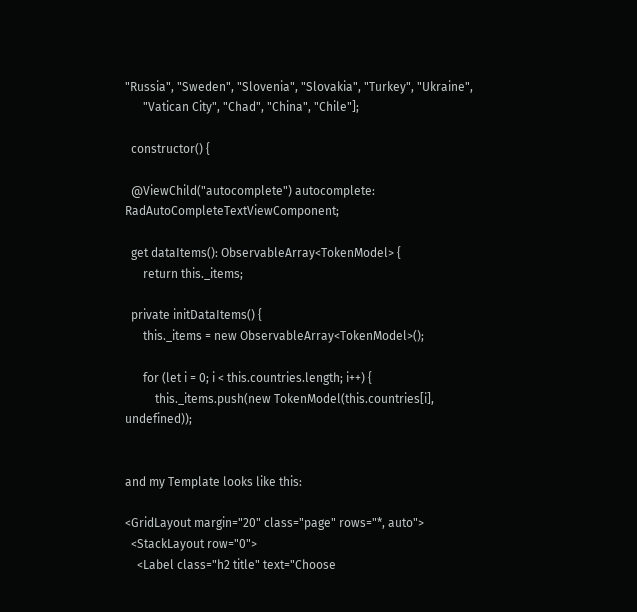"Russia", "Sweden", "Slovenia", "Slovakia", "Turkey", "Ukraine",
      "Vatican City", "Chad", "China", "Chile"];

  constructor() {

  @ViewChild("autocomplete") autocomplete: RadAutoCompleteTextViewComponent;

  get dataItems(): ObservableArray<TokenModel> {
      return this._items;

  private initDataItems() {
      this._items = new ObservableArray<TokenModel>();

      for (let i = 0; i < this.countries.length; i++) {
          this._items.push(new TokenModel(this.countries[i], undefined));


and my Template looks like this:

<GridLayout margin="20" class="page" rows="*, auto">
  <StackLayout row="0">
    <Label class="h2 title" text="Choose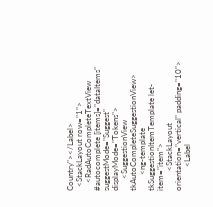Country"></Label>
  <StackLayout row="1">
    <RadAutoCompleteTextView #autocomplete [items]="dataItems" suggestMode="Suggest" displayMode="Tokens">
      <SuggestionView tkAutoCompleteSuggestionView>
        <ng-template tkSuggestionItemTemplate let-item="item">
          <StackLayout orientation="vertical" padding="10">
            <Label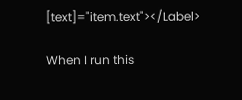[text]="item.text"></Label>

When I run this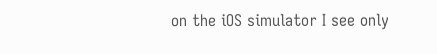on the iOS simulator I see only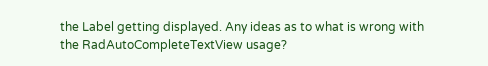the Label getting displayed. Any ideas as to what is wrong with the RadAutoCompleteTextView usage?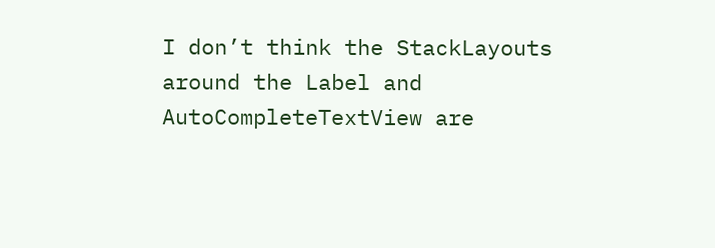I don’t think the StackLayouts around the Label and AutoCompleteTextView are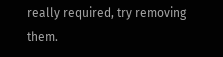really required, try removing them.